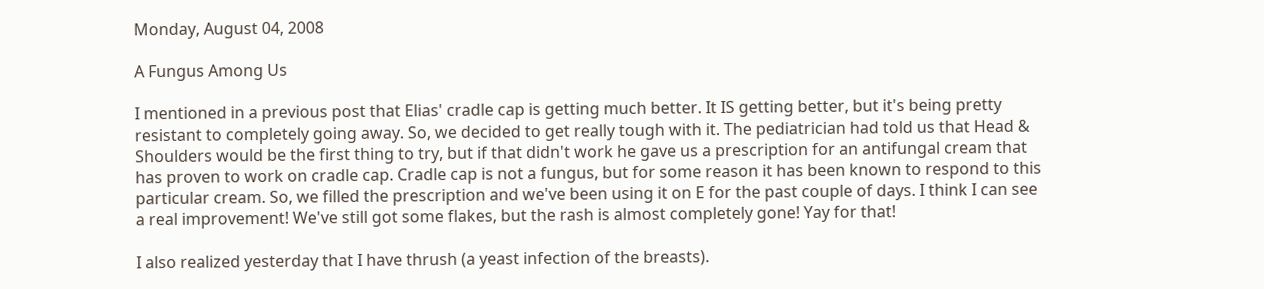Monday, August 04, 2008

A Fungus Among Us

I mentioned in a previous post that Elias' cradle cap is getting much better. It IS getting better, but it's being pretty resistant to completely going away. So, we decided to get really tough with it. The pediatrician had told us that Head & Shoulders would be the first thing to try, but if that didn't work he gave us a prescription for an antifungal cream that has proven to work on cradle cap. Cradle cap is not a fungus, but for some reason it has been known to respond to this particular cream. So, we filled the prescription and we've been using it on E for the past couple of days. I think I can see a real improvement! We've still got some flakes, but the rash is almost completely gone! Yay for that!

I also realized yesterday that I have thrush (a yeast infection of the breasts).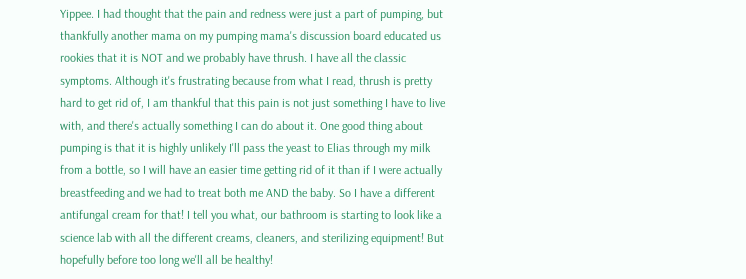Yippee. I had thought that the pain and redness were just a part of pumping, but thankfully another mama on my pumping mama's discussion board educated us rookies that it is NOT and we probably have thrush. I have all the classic symptoms. Although it's frustrating because from what I read, thrush is pretty hard to get rid of, I am thankful that this pain is not just something I have to live with, and there's actually something I can do about it. One good thing about pumping is that it is highly unlikely I'll pass the yeast to Elias through my milk from a bottle, so I will have an easier time getting rid of it than if I were actually breastfeeding and we had to treat both me AND the baby. So I have a different antifungal cream for that! I tell you what, our bathroom is starting to look like a science lab with all the different creams, cleaners, and sterilizing equipment! But hopefully before too long we'll all be healthy!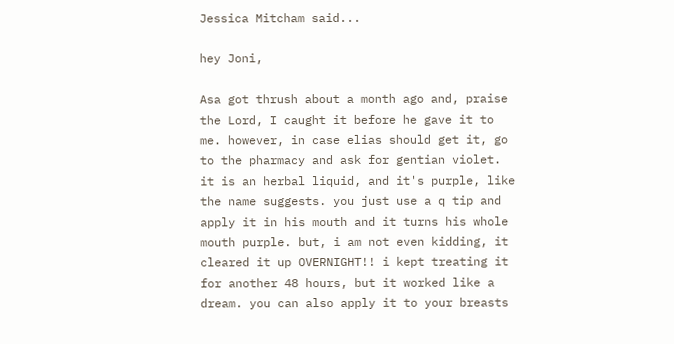Jessica Mitcham said...

hey Joni,

Asa got thrush about a month ago and, praise the Lord, I caught it before he gave it to me. however, in case elias should get it, go to the pharmacy and ask for gentian violet. it is an herbal liquid, and it's purple, like the name suggests. you just use a q tip and apply it in his mouth and it turns his whole mouth purple. but, i am not even kidding, it cleared it up OVERNIGHT!! i kept treating it for another 48 hours, but it worked like a dream. you can also apply it to your breasts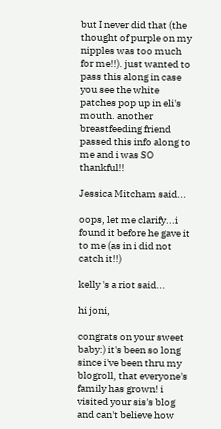but I never did that (the thought of purple on my nipples was too much for me!!). just wanted to pass this along in case you see the white patches pop up in eli's mouth. another breastfeeding friend passed this info along to me and i was SO thankful!!

Jessica Mitcham said...

oops, let me clarify...i found it before he gave it to me (as in i did not catch it!!)

kelly 's a riot said...

hi joni,

congrats on your sweet baby:) it's been so long since i've been thru my blogroll, that everyone's family has grown! i visited your sis's blog and can't believe how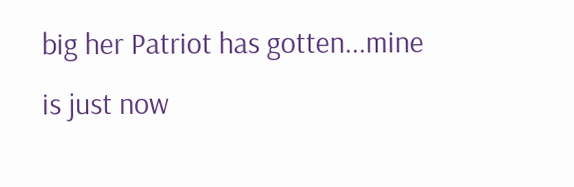big her Patriot has gotten...mine is just now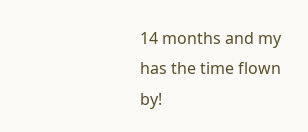14 months and my has the time flown by!